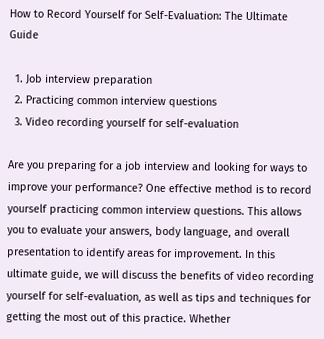How to Record Yourself for Self-Evaluation: The Ultimate Guide

  1. Job interview preparation
  2. Practicing common interview questions
  3. Video recording yourself for self-evaluation

Are you preparing for a job interview and looking for ways to improve your performance? One effective method is to record yourself practicing common interview questions. This allows you to evaluate your answers, body language, and overall presentation to identify areas for improvement. In this ultimate guide, we will discuss the benefits of video recording yourself for self-evaluation, as well as tips and techniques for getting the most out of this practice. Whether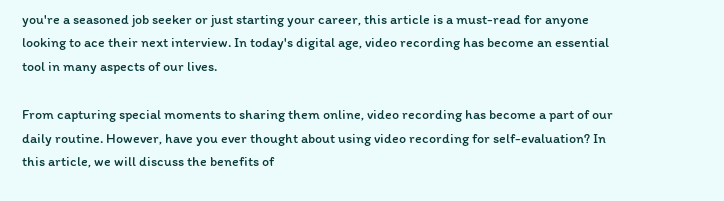you're a seasoned job seeker or just starting your career, this article is a must-read for anyone looking to ace their next interview. In today's digital age, video recording has become an essential tool in many aspects of our lives.

From capturing special moments to sharing them online, video recording has become a part of our daily routine. However, have you ever thought about using video recording for self-evaluation? In this article, we will discuss the benefits of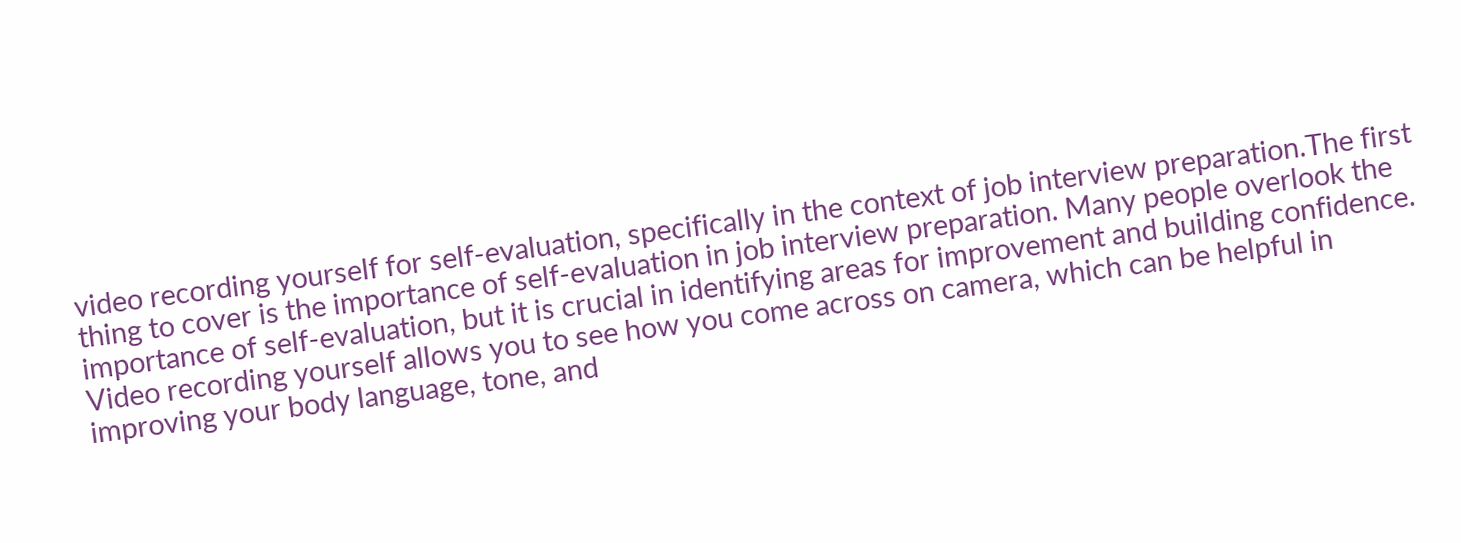video recording yourself for self-evaluation, specifically in the context of job interview preparation.The first thing to cover is the importance of self-evaluation in job interview preparation. Many people overlook the importance of self-evaluation, but it is crucial in identifying areas for improvement and building confidence. Video recording yourself allows you to see how you come across on camera, which can be helpful in improving your body language, tone, and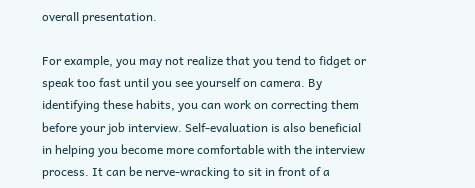overall presentation.

For example, you may not realize that you tend to fidget or speak too fast until you see yourself on camera. By identifying these habits, you can work on correcting them before your job interview. Self-evaluation is also beneficial in helping you become more comfortable with the interview process. It can be nerve-wracking to sit in front of a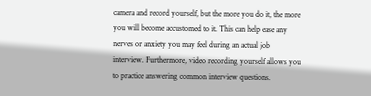camera and record yourself, but the more you do it, the more you will become accustomed to it. This can help ease any nerves or anxiety you may feel during an actual job interview. Furthermore, video recording yourself allows you to practice answering common interview questions.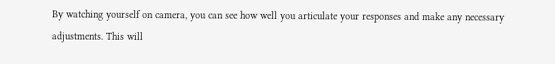By watching yourself on camera, you can see how well you articulate your responses and make any necessary adjustments. This will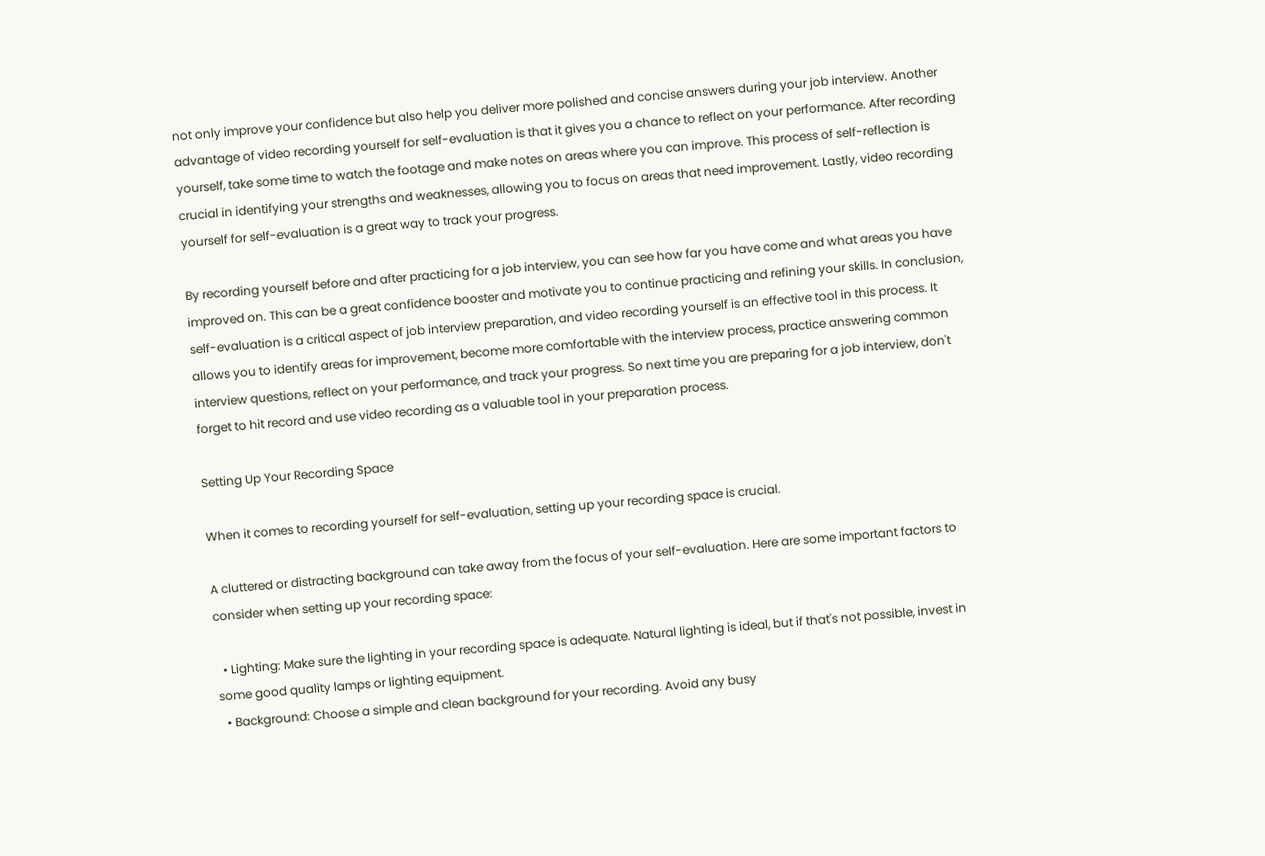not only improve your confidence but also help you deliver more polished and concise answers during your job interview. Another advantage of video recording yourself for self-evaluation is that it gives you a chance to reflect on your performance. After recording yourself, take some time to watch the footage and make notes on areas where you can improve. This process of self-reflection is crucial in identifying your strengths and weaknesses, allowing you to focus on areas that need improvement. Lastly, video recording yourself for self-evaluation is a great way to track your progress.

By recording yourself before and after practicing for a job interview, you can see how far you have come and what areas you have improved on. This can be a great confidence booster and motivate you to continue practicing and refining your skills. In conclusion, self-evaluation is a critical aspect of job interview preparation, and video recording yourself is an effective tool in this process. It allows you to identify areas for improvement, become more comfortable with the interview process, practice answering common interview questions, reflect on your performance, and track your progress. So next time you are preparing for a job interview, don't forget to hit record and use video recording as a valuable tool in your preparation process.

Setting Up Your Recording Space

When it comes to recording yourself for self-evaluation, setting up your recording space is crucial.

A cluttered or distracting background can take away from the focus of your self-evaluation. Here are some important factors to consider when setting up your recording space:

  • Lighting: Make sure the lighting in your recording space is adequate. Natural lighting is ideal, but if that's not possible, invest in some good quality lamps or lighting equipment.
  • Background: Choose a simple and clean background for your recording. Avoid any busy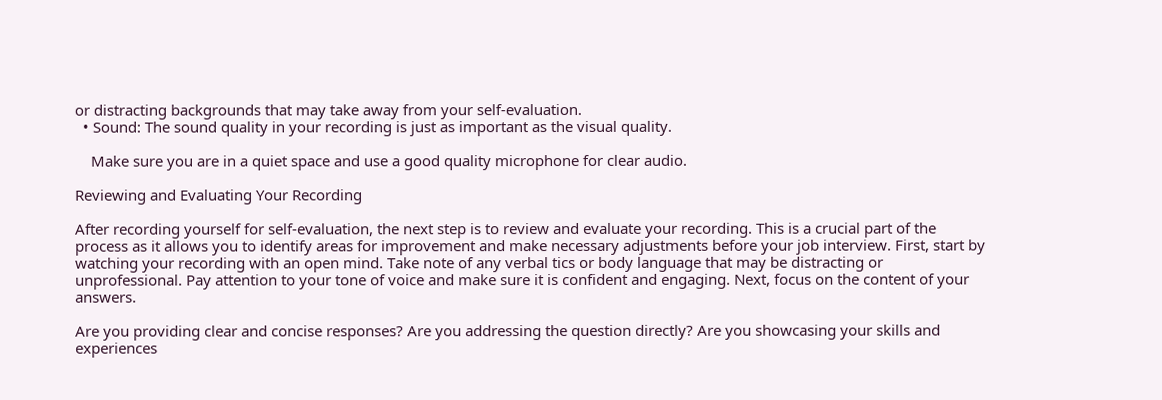or distracting backgrounds that may take away from your self-evaluation.
  • Sound: The sound quality in your recording is just as important as the visual quality.

    Make sure you are in a quiet space and use a good quality microphone for clear audio.

Reviewing and Evaluating Your Recording

After recording yourself for self-evaluation, the next step is to review and evaluate your recording. This is a crucial part of the process as it allows you to identify areas for improvement and make necessary adjustments before your job interview. First, start by watching your recording with an open mind. Take note of any verbal tics or body language that may be distracting or unprofessional. Pay attention to your tone of voice and make sure it is confident and engaging. Next, focus on the content of your answers.

Are you providing clear and concise responses? Are you addressing the question directly? Are you showcasing your skills and experiences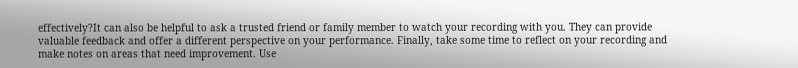effectively?It can also be helpful to ask a trusted friend or family member to watch your recording with you. They can provide valuable feedback and offer a different perspective on your performance. Finally, take some time to reflect on your recording and make notes on areas that need improvement. Use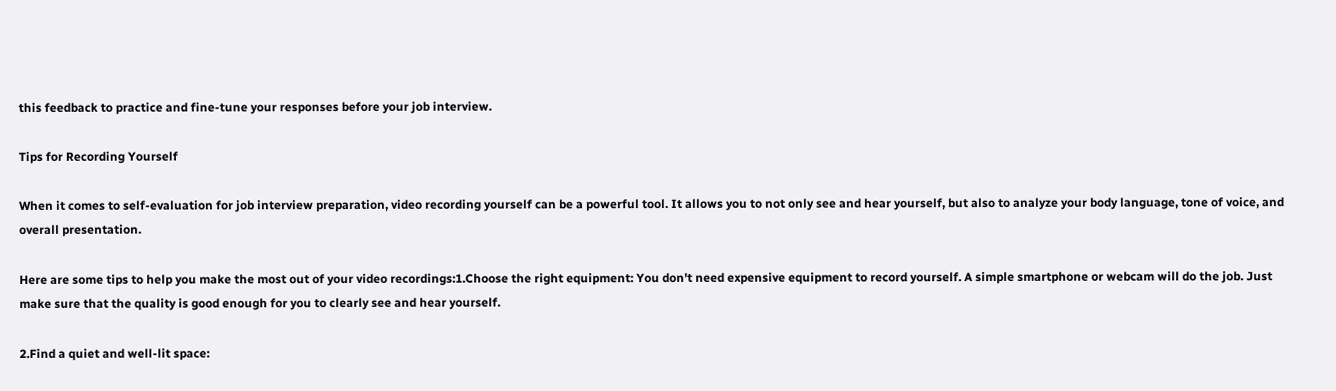this feedback to practice and fine-tune your responses before your job interview.

Tips for Recording Yourself

When it comes to self-evaluation for job interview preparation, video recording yourself can be a powerful tool. It allows you to not only see and hear yourself, but also to analyze your body language, tone of voice, and overall presentation.

Here are some tips to help you make the most out of your video recordings:1.Choose the right equipment: You don't need expensive equipment to record yourself. A simple smartphone or webcam will do the job. Just make sure that the quality is good enough for you to clearly see and hear yourself.

2.Find a quiet and well-lit space: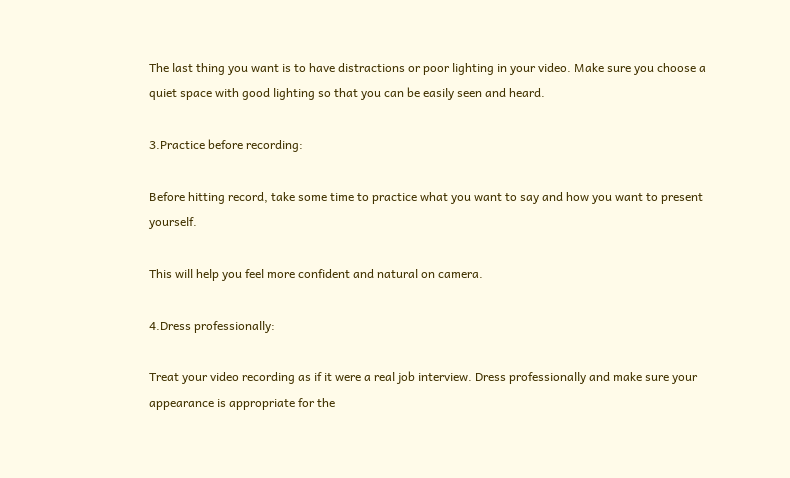The last thing you want is to have distractions or poor lighting in your video. Make sure you choose a quiet space with good lighting so that you can be easily seen and heard.

3.Practice before recording:

Before hitting record, take some time to practice what you want to say and how you want to present yourself.

This will help you feel more confident and natural on camera.

4.Dress professionally:

Treat your video recording as if it were a real job interview. Dress professionally and make sure your appearance is appropriate for the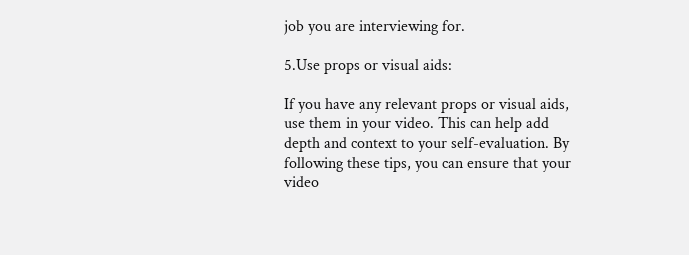job you are interviewing for.

5.Use props or visual aids:

If you have any relevant props or visual aids, use them in your video. This can help add depth and context to your self-evaluation. By following these tips, you can ensure that your video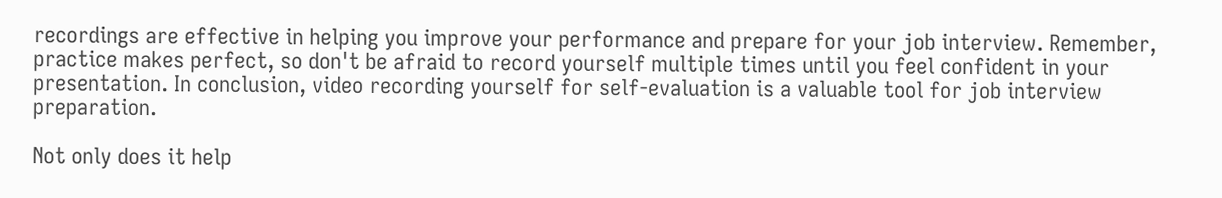recordings are effective in helping you improve your performance and prepare for your job interview. Remember, practice makes perfect, so don't be afraid to record yourself multiple times until you feel confident in your presentation. In conclusion, video recording yourself for self-evaluation is a valuable tool for job interview preparation.

Not only does it help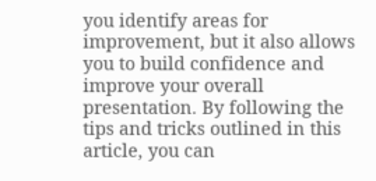you identify areas for improvement, but it also allows you to build confidence and improve your overall presentation. By following the tips and tricks outlined in this article, you can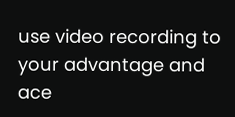use video recording to your advantage and ace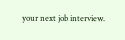your next job interview.